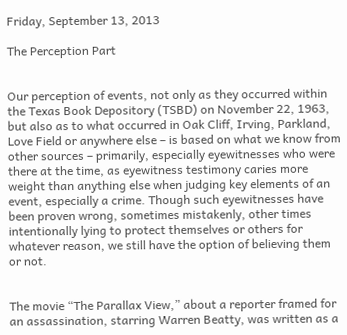Friday, September 13, 2013

The Perception Part


Our perception of events, not only as they occurred within the Texas Book Depository (TSBD) on November 22, 1963, but also as to what occurred in Oak Cliff, Irving, Parkland, Love Field or anywhere else – is based on what we know from other sources – primarily, especially eyewitnesses who were there at the time, as eyewitness testimony caries more weight than anything else when judging key elements of an event, especially a crime. Though such eyewitnesses have been proven wrong, sometimes mistakenly, other times intentionally lying to protect themselves or others for whatever reason, we still have the option of believing them or not.


The movie “The Parallax View,” about a reporter framed for an assassination, starring Warren Beatty, was written as a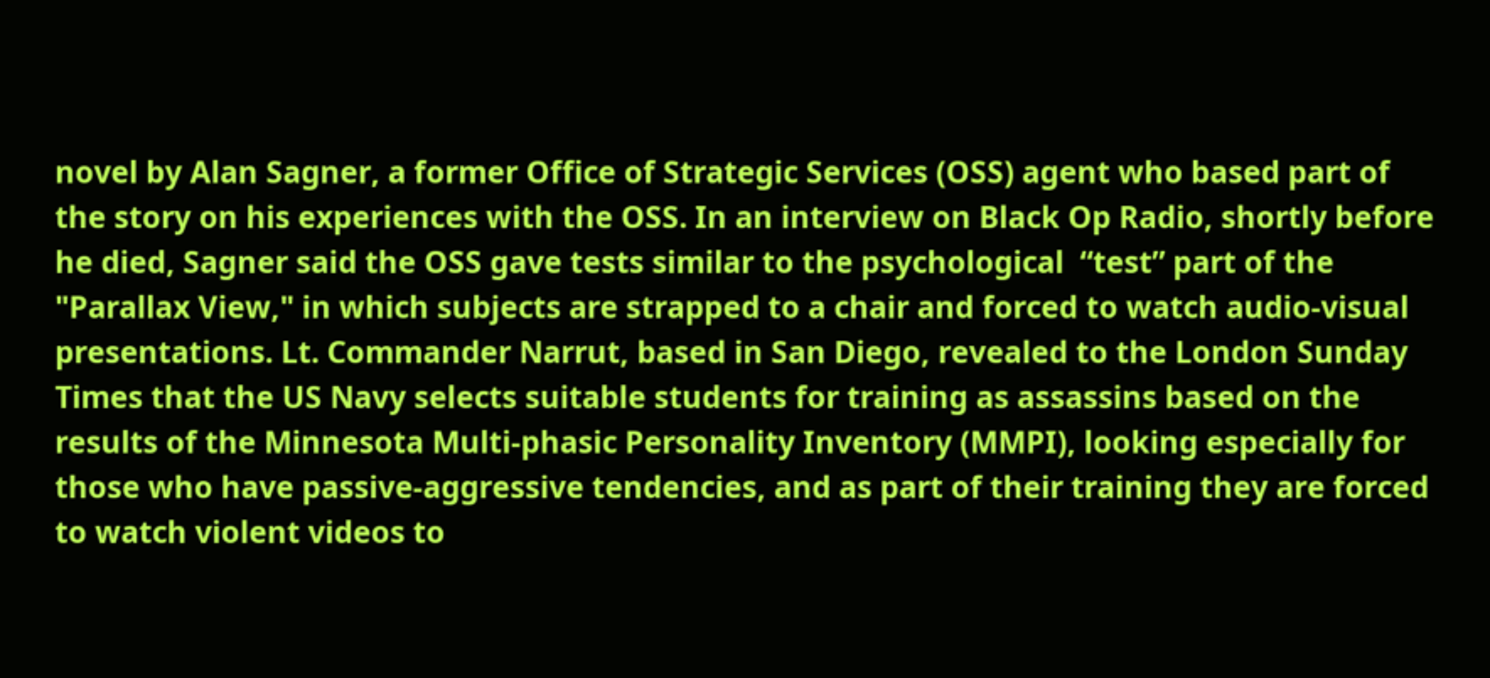novel by Alan Sagner, a former Office of Strategic Services (OSS) agent who based part of the story on his experiences with the OSS. In an interview on Black Op Radio, shortly before he died, Sagner said the OSS gave tests similar to the psychological  “test” part of the "Parallax View," in which subjects are strapped to a chair and forced to watch audio-visual presentations. Lt. Commander Narrut, based in San Diego, revealed to the London Sunday Times that the US Navy selects suitable students for training as assassins based on the results of the Minnesota Multi-phasic Personality Inventory (MMPI), looking especially for those who have passive-aggressive tendencies, and as part of their training they are forced to watch violent videos to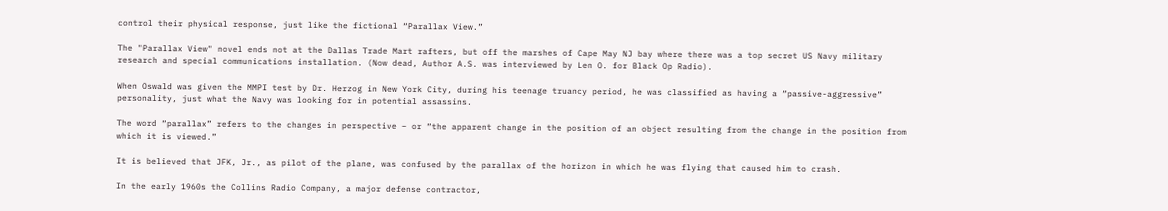control their physical response, just like the fictional “Parallax View.”

The "Parallax View" novel ends not at the Dallas Trade Mart rafters, but off the marshes of Cape May NJ bay where there was a top secret US Navy military research and special communications installation. (Now dead, Author A.S. was interviewed by Len O. for Black Op Radio).

When Oswald was given the MMPI test by Dr. Herzog in New York City, during his teenage truancy period, he was classified as having a “passive-aggressive” personality, just what the Navy was looking for in potential assassins.

The word “parallax” refers to the changes in perspective – or “the apparent change in the position of an object resulting from the change in the position from which it is viewed.”

It is believed that JFK, Jr., as pilot of the plane, was confused by the parallax of the horizon in which he was flying that caused him to crash.

In the early 1960s the Collins Radio Company, a major defense contractor,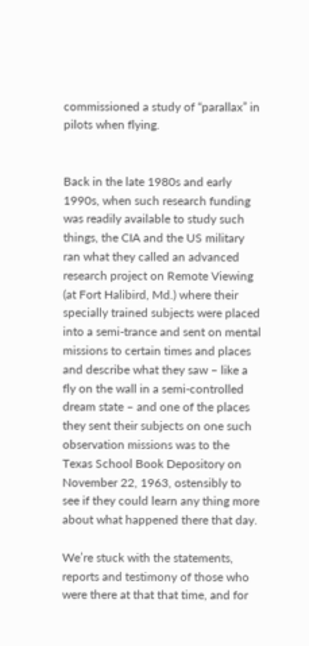commissioned a study of “parallax” in pilots when flying.


Back in the late 1980s and early 1990s, when such research funding was readily available to study such things, the CIA and the US military ran what they called an advanced research project on Remote Viewing (at Fort Halibird, Md.) where their specially trained subjects were placed into a semi-trance and sent on mental missions to certain times and places and describe what they saw – like a fly on the wall in a semi-controlled dream state – and one of the places they sent their subjects on one such observation missions was to the Texas School Book Depository on November 22, 1963, ostensibly to see if they could learn any thing more about what happened there that day.

We’re stuck with the statements, reports and testimony of those who were there at that that time, and for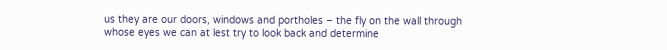us they are our doors, windows and portholes – the fly on the wall through whose eyes we can at lest try to look back and determine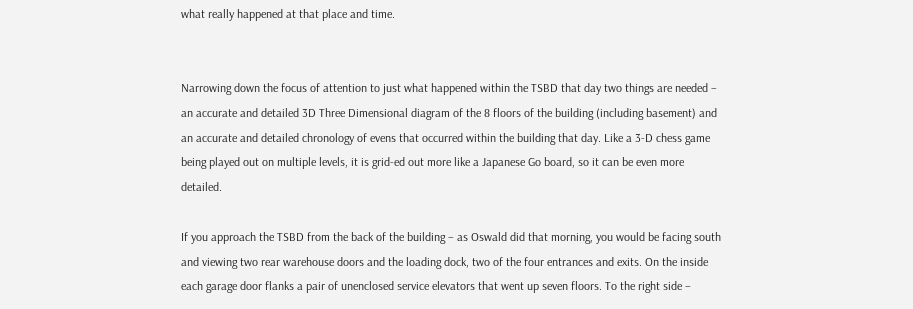what really happened at that place and time.


Narrowing down the focus of attention to just what happened within the TSBD that day two things are needed – an accurate and detailed 3D Three Dimensional diagram of the 8 floors of the building (including basement) and an accurate and detailed chronology of evens that occurred within the building that day. Like a 3-D chess game being played out on multiple levels, it is grid-ed out more like a Japanese Go board, so it can be even more detailed.

If you approach the TSBD from the back of the building – as Oswald did that morning, you would be facing south and viewing two rear warehouse doors and the loading dock, two of the four entrances and exits. On the inside each garage door flanks a pair of unenclosed service elevators that went up seven floors. To the right side –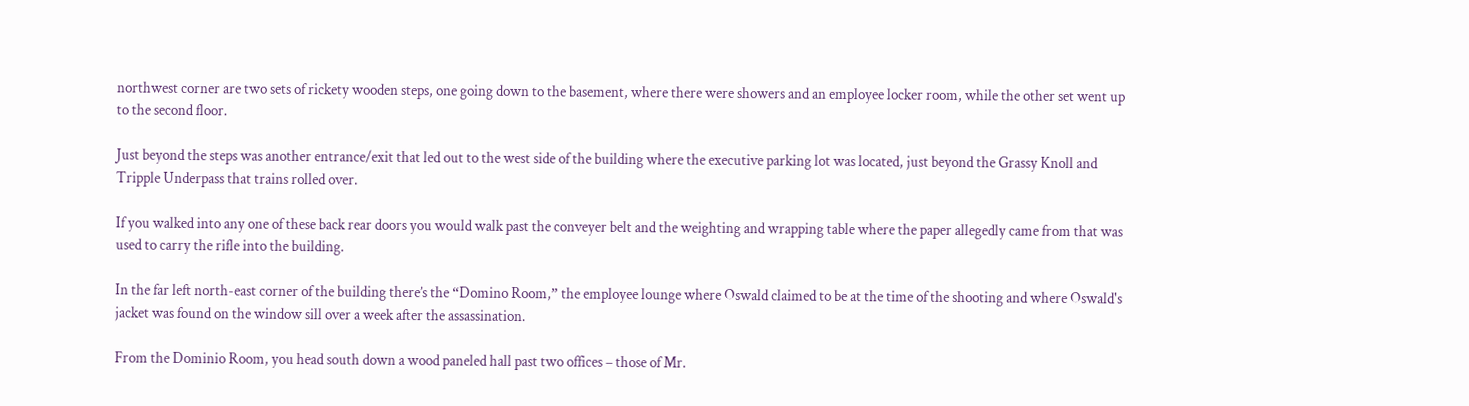northwest corner are two sets of rickety wooden steps, one going down to the basement, where there were showers and an employee locker room, while the other set went up to the second floor.

Just beyond the steps was another entrance/exit that led out to the west side of the building where the executive parking lot was located, just beyond the Grassy Knoll and Tripple Underpass that trains rolled over.

If you walked into any one of these back rear doors you would walk past the conveyer belt and the weighting and wrapping table where the paper allegedly came from that was used to carry the rifle into the building.

In the far left north-east corner of the building there’s the “Domino Room,” the employee lounge where Oswald claimed to be at the time of the shooting and where Oswald's jacket was found on the window sill over a week after the assassination.

From the Dominio Room, you head south down a wood paneled hall past two offices – those of Mr.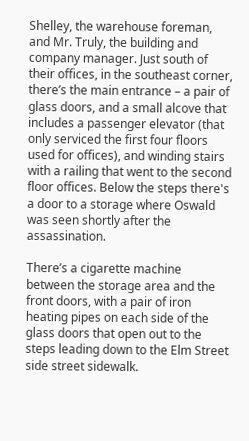Shelley, the warehouse foreman, and Mr. Truly, the building and company manager. Just south of their offices, in the southeast corner, there’s the main entrance – a pair of glass doors, and a small alcove that includes a passenger elevator (that only serviced the first four floors used for offices), and winding stairs with a railing that went to the second floor offices. Below the steps there's a door to a storage where Oswald was seen shortly after the assassination.

There’s a cigarette machine between the storage area and the front doors, with a pair of iron heating pipes on each side of the glass doors that open out to the steps leading down to the Elm Street side street sidewalk.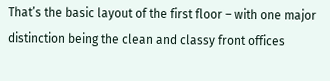That’s the basic layout of the first floor – with one major distinction being the clean and classy front offices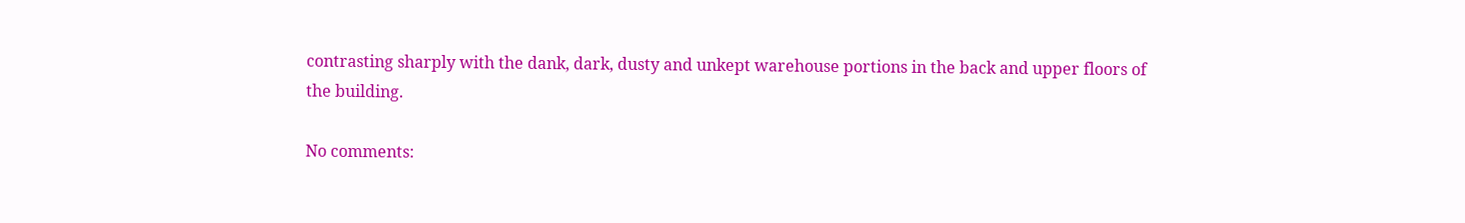contrasting sharply with the dank, dark, dusty and unkept warehouse portions in the back and upper floors of the building.

No comments: